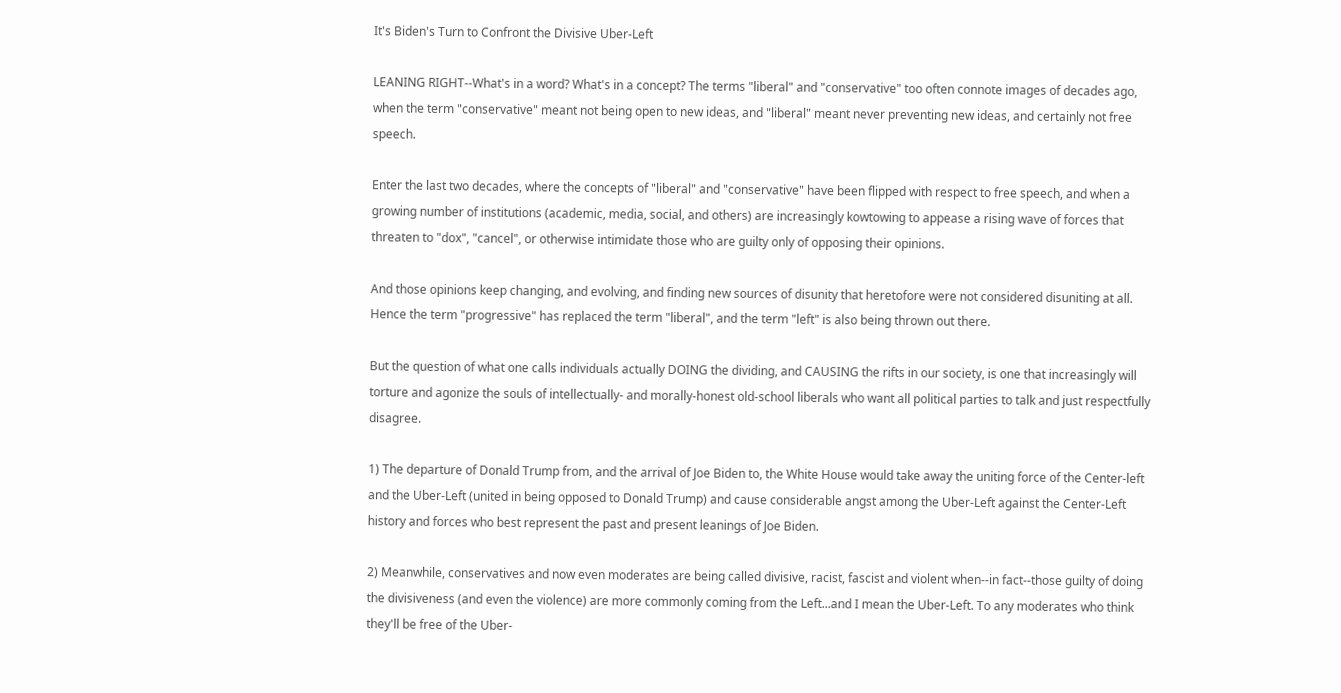It's Biden's Turn to Confront the Divisive Uber-Left

LEANING RIGHT--What's in a word? What's in a concept? The terms "liberal" and "conservative" too often connote images of decades ago, when the term "conservative" meant not being open to new ideas, and "liberal" meant never preventing new ideas, and certainly not free speech.

Enter the last two decades, where the concepts of "liberal" and "conservative" have been flipped with respect to free speech, and when a growing number of institutions (academic, media, social, and others) are increasingly kowtowing to appease a rising wave of forces that threaten to "dox", "cancel", or otherwise intimidate those who are guilty only of opposing their opinions.

And those opinions keep changing, and evolving, and finding new sources of disunity that heretofore were not considered disuniting at all. Hence the term "progressive" has replaced the term "liberal", and the term "left" is also being thrown out there.

But the question of what one calls individuals actually DOING the dividing, and CAUSING the rifts in our society, is one that increasingly will torture and agonize the souls of intellectually- and morally-honest old-school liberals who want all political parties to talk and just respectfully disagree.

1) The departure of Donald Trump from, and the arrival of Joe Biden to, the White House would take away the uniting force of the Center-left and the Uber-Left (united in being opposed to Donald Trump) and cause considerable angst among the Uber-Left against the Center-Left history and forces who best represent the past and present leanings of Joe Biden.

2) Meanwhile, conservatives and now even moderates are being called divisive, racist, fascist and violent when--in fact--those guilty of doing the divisiveness (and even the violence) are more commonly coming from the Left...and I mean the Uber-Left. To any moderates who think they'll be free of the Uber-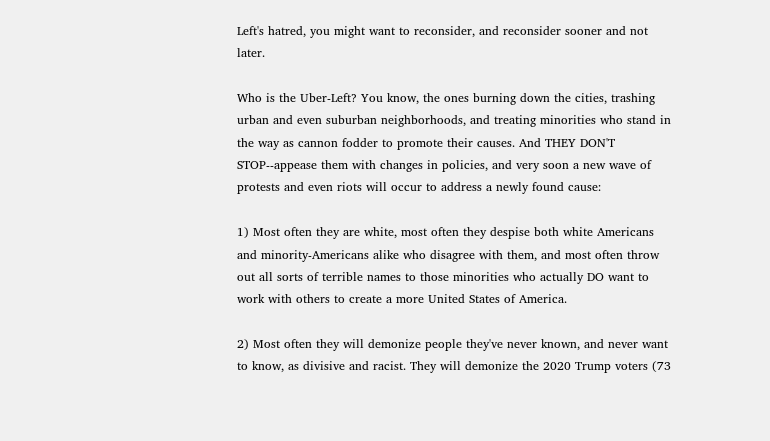Left's hatred, you might want to reconsider, and reconsider sooner and not later.

Who is the Uber-Left? You know, the ones burning down the cities, trashing urban and even suburban neighborhoods, and treating minorities who stand in the way as cannon fodder to promote their causes. And THEY DON'T STOP--appease them with changes in policies, and very soon a new wave of protests and even riots will occur to address a newly found cause:

1) Most often they are white, most often they despise both white Americans and minority-Americans alike who disagree with them, and most often throw out all sorts of terrible names to those minorities who actually DO want to work with others to create a more United States of America.

2) Most often they will demonize people they've never known, and never want to know, as divisive and racist. They will demonize the 2020 Trump voters (73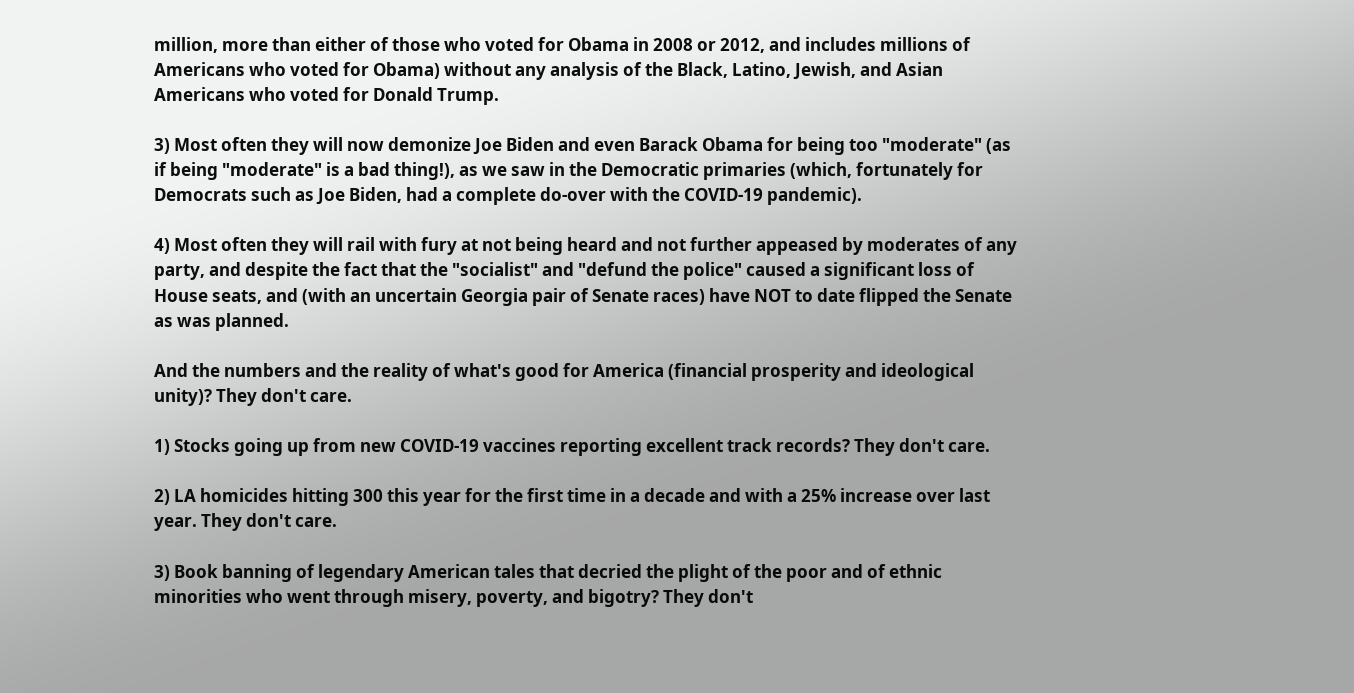million, more than either of those who voted for Obama in 2008 or 2012, and includes millions of Americans who voted for Obama) without any analysis of the Black, Latino, Jewish, and Asian Americans who voted for Donald Trump.

3) Most often they will now demonize Joe Biden and even Barack Obama for being too "moderate" (as if being "moderate" is a bad thing!), as we saw in the Democratic primaries (which, fortunately for Democrats such as Joe Biden, had a complete do-over with the COVID-19 pandemic).

4) Most often they will rail with fury at not being heard and not further appeased by moderates of any party, and despite the fact that the "socialist" and "defund the police" caused a significant loss of House seats, and (with an uncertain Georgia pair of Senate races) have NOT to date flipped the Senate as was planned.

And the numbers and the reality of what's good for America (financial prosperity and ideological unity)? They don't care.

1) Stocks going up from new COVID-19 vaccines reporting excellent track records? They don't care.

2) LA homicides hitting 300 this year for the first time in a decade and with a 25% increase over last year. They don't care.

3) Book banning of legendary American tales that decried the plight of the poor and of ethnic minorities who went through misery, poverty, and bigotry? They don't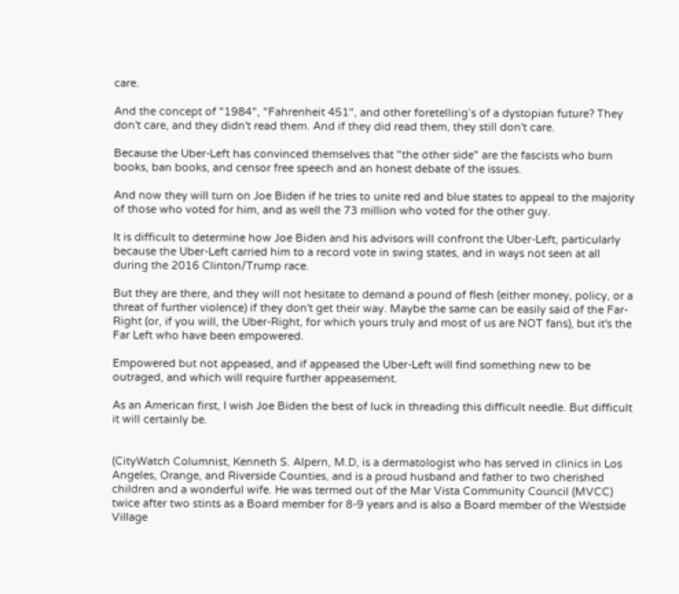care.

And the concept of "1984", "Fahrenheit 451", and other foretelling’s of a dystopian future? They don't care, and they didn't read them. And if they did read them, they still don't care.

Because the Uber-Left has convinced themselves that "the other side" are the fascists who burn books, ban books, and censor free speech and an honest debate of the issues.

And now they will turn on Joe Biden if he tries to unite red and blue states to appeal to the majority of those who voted for him, and as well the 73 million who voted for the other guy.

It is difficult to determine how Joe Biden and his advisors will confront the Uber-Left, particularly because the Uber-Left carried him to a record vote in swing states, and in ways not seen at all during the 2016 Clinton/Trump race.

But they are there, and they will not hesitate to demand a pound of flesh (either money, policy, or a threat of further violence) if they don't get their way. Maybe the same can be easily said of the Far-Right (or, if you will, the Uber-Right, for which yours truly and most of us are NOT fans), but it's the Far Left who have been empowered.

Empowered but not appeased, and if appeased the Uber-Left will find something new to be outraged, and which will require further appeasement.

As an American first, I wish Joe Biden the best of luck in threading this difficult needle. But difficult it will certainly be.


(CityWatch Columnist, Kenneth S. Alpern, M.D, is a dermatologist who has served in clinics in Los Angeles, Orange, and Riverside Counties, and is a proud husband and father to two cherished children and a wonderful wife. He was termed out of the Mar Vista Community Council (MVCC) twice after two stints as a Board member for 8-9 years and is also a Board member of the Westside Village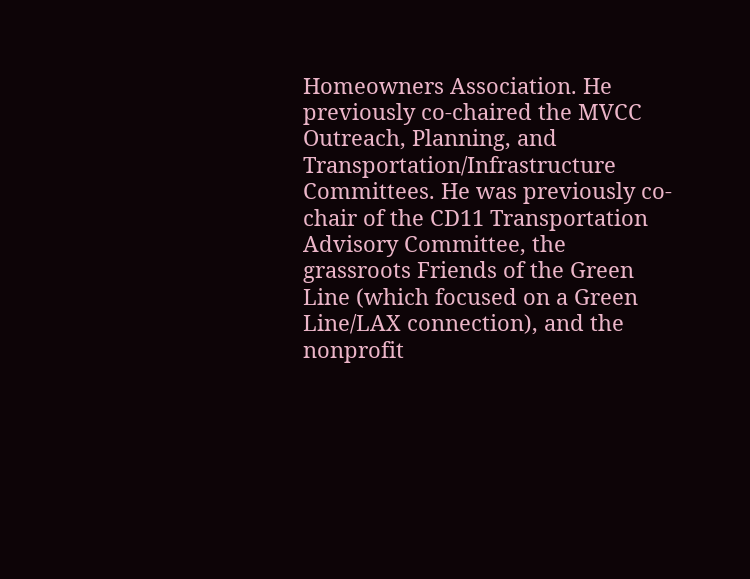Homeowners Association. He previously co-chaired the MVCC Outreach, Planning, and Transportation/Infrastructure Committees. He was previously co-chair of the CD11 Transportation Advisory Committee, the grassroots Friends of the Green Line (which focused on a Green Line/LAX connection), and the nonprofit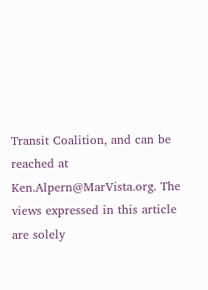Transit Coalition, and can be reached at Ken.Alpern@MarVista.org. The views expressed in this article are solely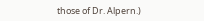those of Dr. Alpern.)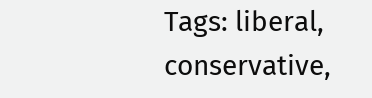Tags: liberal, conservative,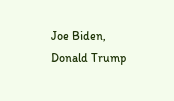Joe Biden, Donald Trump